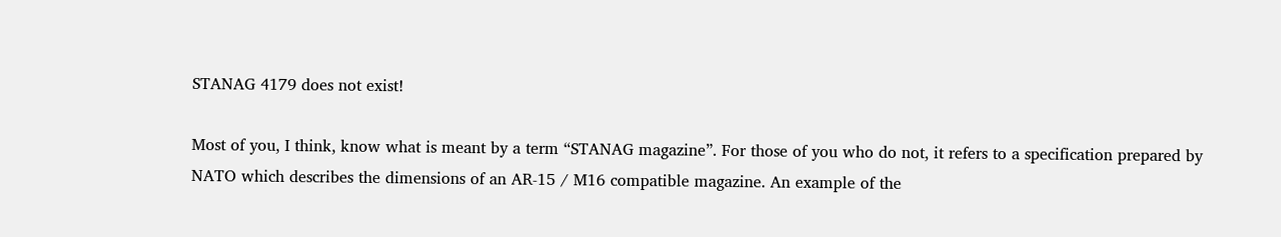STANAG 4179 does not exist!

Most of you, I think, know what is meant by a term “STANAG magazine”. For those of you who do not, it refers to a specification prepared by NATO which describes the dimensions of an AR-15 / M16 compatible magazine. An example of the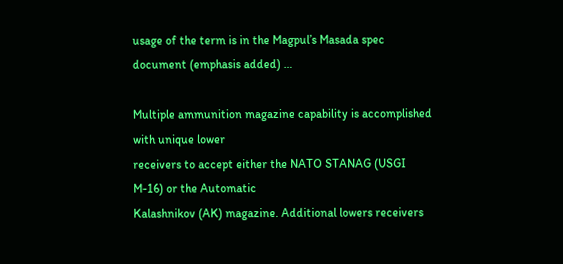usage of the term is in the Magpul’s Masada spec document (emphasis added) …

Multiple ammunition magazine capability is accomplished with unique lower
receivers to accept either the NATO STANAG (USGI M-16) or the Automatic
Kalashnikov (AK) magazine. Additional lowers receivers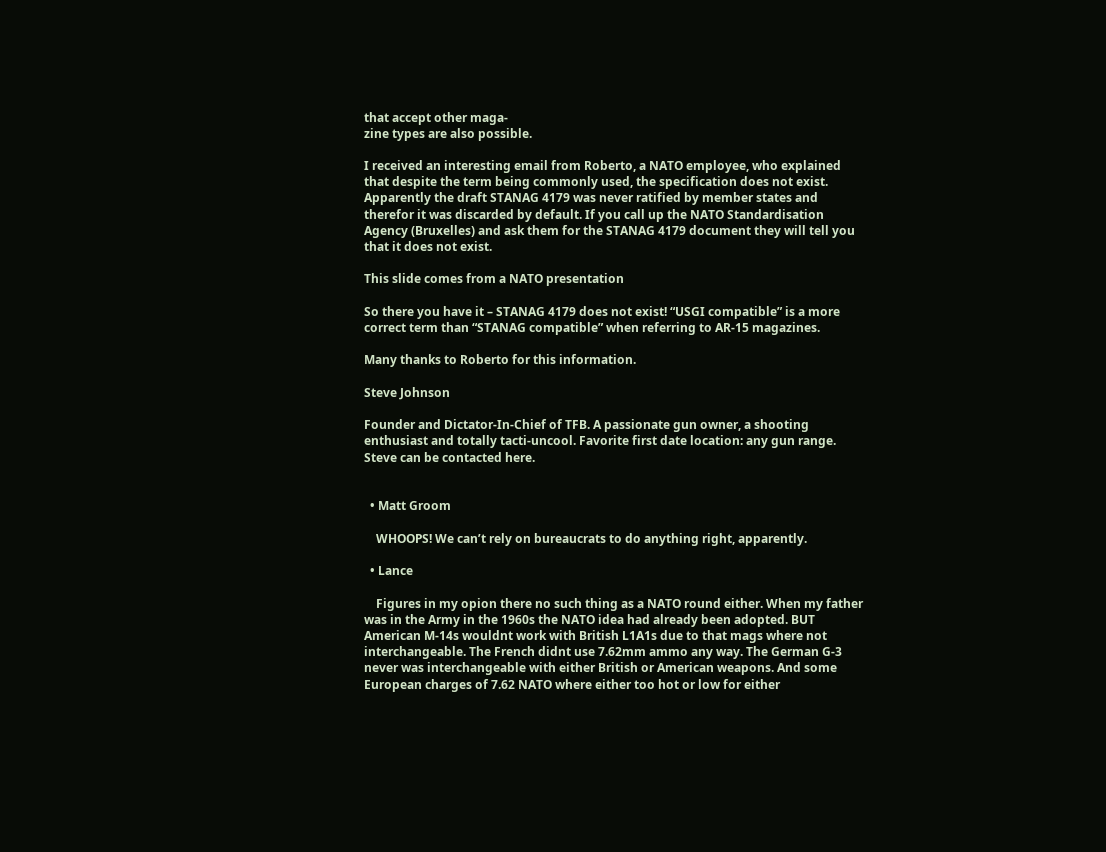that accept other maga-
zine types are also possible.

I received an interesting email from Roberto, a NATO employee, who explained that despite the term being commonly used, the specification does not exist. Apparently the draft STANAG 4179 was never ratified by member states and therefor it was discarded by default. If you call up the NATO Standardisation Agency (Bruxelles) and ask them for the STANAG 4179 document they will tell you that it does not exist.

This slide comes from a NATO presentation

So there you have it – STANAG 4179 does not exist! “USGI compatible” is a more correct term than “STANAG compatible” when referring to AR-15 magazines.

Many thanks to Roberto for this information.

Steve Johnson

Founder and Dictator-In-Chief of TFB. A passionate gun owner, a shooting enthusiast and totally tacti-uncool. Favorite first date location: any gun range. Steve can be contacted here.


  • Matt Groom

    WHOOPS! We can’t rely on bureaucrats to do anything right, apparently.

  • Lance

    Figures in my opion there no such thing as a NATO round either. When my father was in the Army in the 1960s the NATO idea had already been adopted. BUT American M-14s wouldnt work with British L1A1s due to that mags where not interchangeable. The French didnt use 7.62mm ammo any way. The German G-3 never was interchangeable with either British or American weapons. And some European charges of 7.62 NATO where either too hot or low for either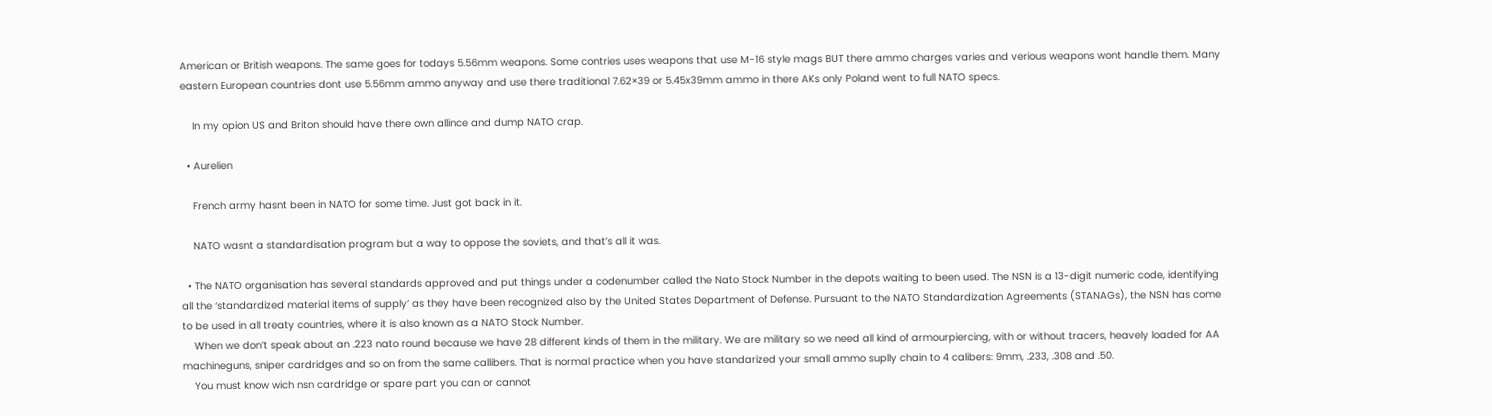American or British weapons. The same goes for todays 5.56mm weapons. Some contries uses weapons that use M-16 style mags BUT there ammo charges varies and verious weapons wont handle them. Many eastern European countries dont use 5.56mm ammo anyway and use there traditional 7.62×39 or 5.45x39mm ammo in there AKs only Poland went to full NATO specs.

    In my opion US and Briton should have there own allince and dump NATO crap.

  • Aurelien

    French army hasnt been in NATO for some time. Just got back in it.

    NATO wasnt a standardisation program but a way to oppose the soviets, and that’s all it was.

  • The NATO organisation has several standards approved and put things under a codenumber called the Nato Stock Number in the depots waiting to been used. The NSN is a 13-digit numeric code, identifying all the ‘standardized material items of supply’ as they have been recognized also by the United States Department of Defense. Pursuant to the NATO Standardization Agreements (STANAGs), the NSN has come to be used in all treaty countries, where it is also known as a NATO Stock Number.
    When we don’t speak about an .223 nato round because we have 28 different kinds of them in the military. We are military so we need all kind of armourpiercing, with or without tracers, heavely loaded for AA machineguns, sniper cardridges and so on from the same callibers. That is normal practice when you have standarized your small ammo suplly chain to 4 calibers: 9mm, .233, .308 and .50.
    You must know wich nsn cardridge or spare part you can or cannot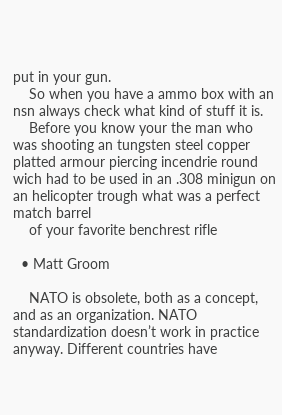put in your gun.
    So when you have a ammo box with an nsn always check what kind of stuff it is.
    Before you know your the man who was shooting an tungsten steel copper platted armour piercing incendrie round wich had to be used in an .308 minigun on an helicopter trough what was a perfect match barrel
    of your favorite benchrest rifle

  • Matt Groom

    NATO is obsolete, both as a concept, and as an organization. NATO standardization doesn’t work in practice anyway. Different countries have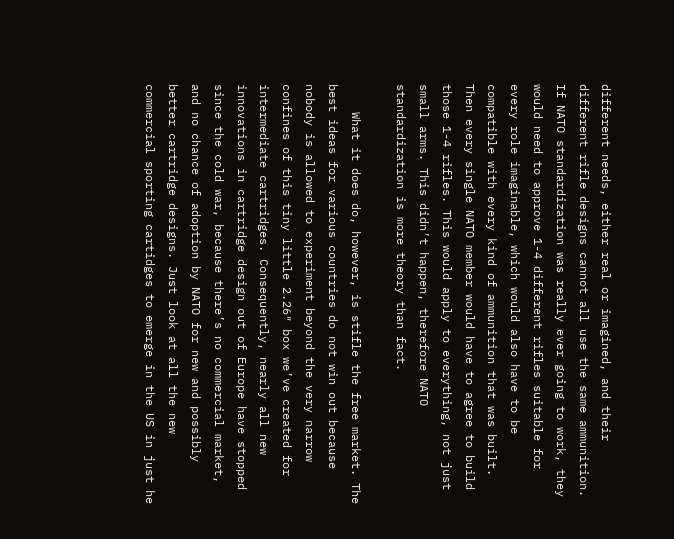different needs, either real or imagined, and their different rifle designs cannot all use the same ammunition. If NATO standardization was really ever going to work, they would need to approve 1-4 different rifles suitable for every role imaginable, which would also have to be compatible with every kind of ammunition that was built. Then every single NATO member would have to agree to build those 1-4 rifles. This would apply to everything, not just small arms. This didn’t happen, therefore NATO standardization is more theory than fact.

    What it does do, however, is stifle the free market. The best ideas for various countries do not win out because nobody is allowed to experiment beyond the very narrow confines of this tiny little 2.26″ box we’ve created for intermediate cartridges. Consequently, nearly all new innovations in cartridge design out of Europe have stopped since the cold war, because there’s no commercial market, and no chance of adoption by NATO for new and possibly better cartridge designs. Just look at all the new commercial sporting cartidges to emerge in the US in just he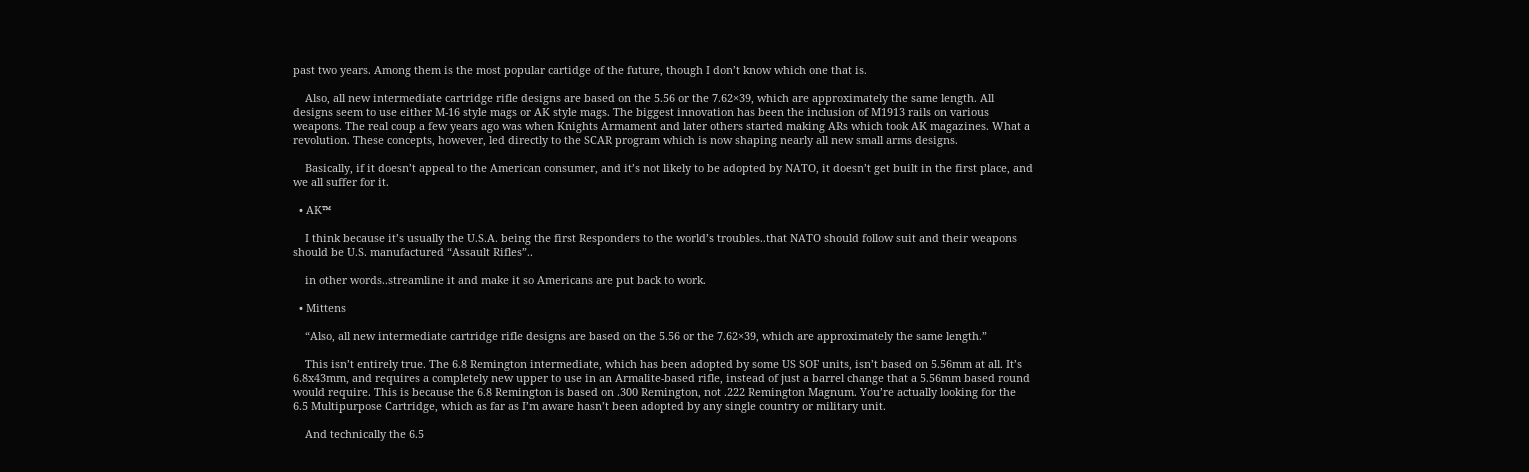past two years. Among them is the most popular cartidge of the future, though I don’t know which one that is.

    Also, all new intermediate cartridge rifle designs are based on the 5.56 or the 7.62×39, which are approximately the same length. All designs seem to use either M-16 style mags or AK style mags. The biggest innovation has been the inclusion of M1913 rails on various weapons. The real coup a few years ago was when Knights Armament and later others started making ARs which took AK magazines. What a revolution. These concepts, however, led directly to the SCAR program which is now shaping nearly all new small arms designs.

    Basically, if it doesn’t appeal to the American consumer, and it’s not likely to be adopted by NATO, it doesn’t get built in the first place, and we all suffer for it.

  • AK™

    I think because it’s usually the U.S.A. being the first Responders to the world’s troubles..that NATO should follow suit and their weapons should be U.S. manufactured “Assault Rifles”..

    in other words..streamline it and make it so Americans are put back to work.

  • Mittens

    “Also, all new intermediate cartridge rifle designs are based on the 5.56 or the 7.62×39, which are approximately the same length.”

    This isn’t entirely true. The 6.8 Remington intermediate, which has been adopted by some US SOF units, isn’t based on 5.56mm at all. It’s 6.8x43mm, and requires a completely new upper to use in an Armalite-based rifle, instead of just a barrel change that a 5.56mm based round would require. This is because the 6.8 Remington is based on .300 Remington, not .222 Remington Magnum. You’re actually looking for the 6.5 Multipurpose Cartridge, which as far as I’m aware hasn’t been adopted by any single country or military unit.

    And technically the 6.5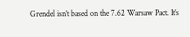Grendel isn’t based on the 7.62 Warsaw Pact. It’s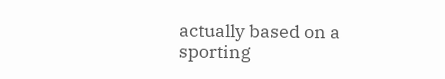actually based on a sporting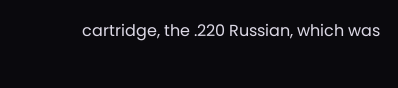cartridge, the .220 Russian, which was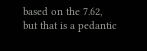based on the 7.62, but that is a pedantic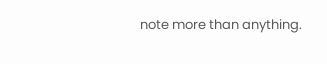note more than anything.